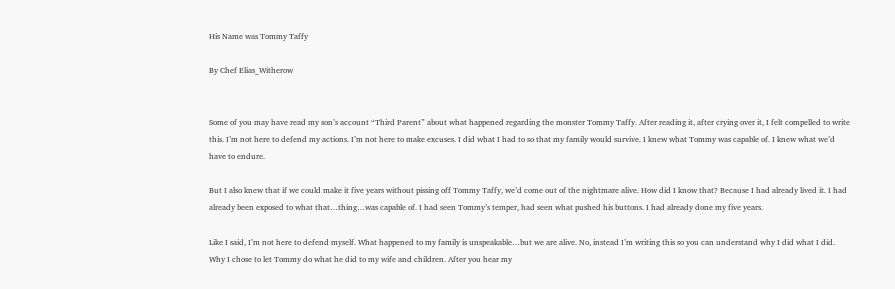His Name was Tommy Taffy

By Chef Elias_Witherow


Some of you may have read my son’s account “Third Parent” about what happened regarding the monster Tommy Taffy. After reading it, after crying over it, I felt compelled to write this. I’m not here to defend my actions. I’m not here to make excuses. I did what I had to so that my family would survive. I knew what Tommy was capable of. I knew what we’d have to endure.

But I also knew that if we could make it five years without pissing off Tommy Taffy, we’d come out of the nightmare alive. How did I know that? Because I had already lived it. I had already been exposed to what that…thing…was capable of. I had seen Tommy’s temper, had seen what pushed his buttons. I had already done my five years.

Like I said, I’m not here to defend myself. What happened to my family is unspeakable…but we are alive. No, instead I’m writing this so you can understand why I did what I did. Why I chose to let Tommy do what he did to my wife and children. After you hear my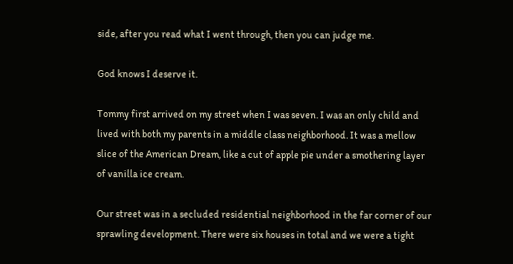side, after you read what I went through, then you can judge me.

God knows I deserve it.

Tommy first arrived on my street when I was seven. I was an only child and lived with both my parents in a middle class neighborhood. It was a mellow slice of the American Dream, like a cut of apple pie under a smothering layer of vanilla ice cream.

Our street was in a secluded residential neighborhood in the far corner of our sprawling development. There were six houses in total and we were a tight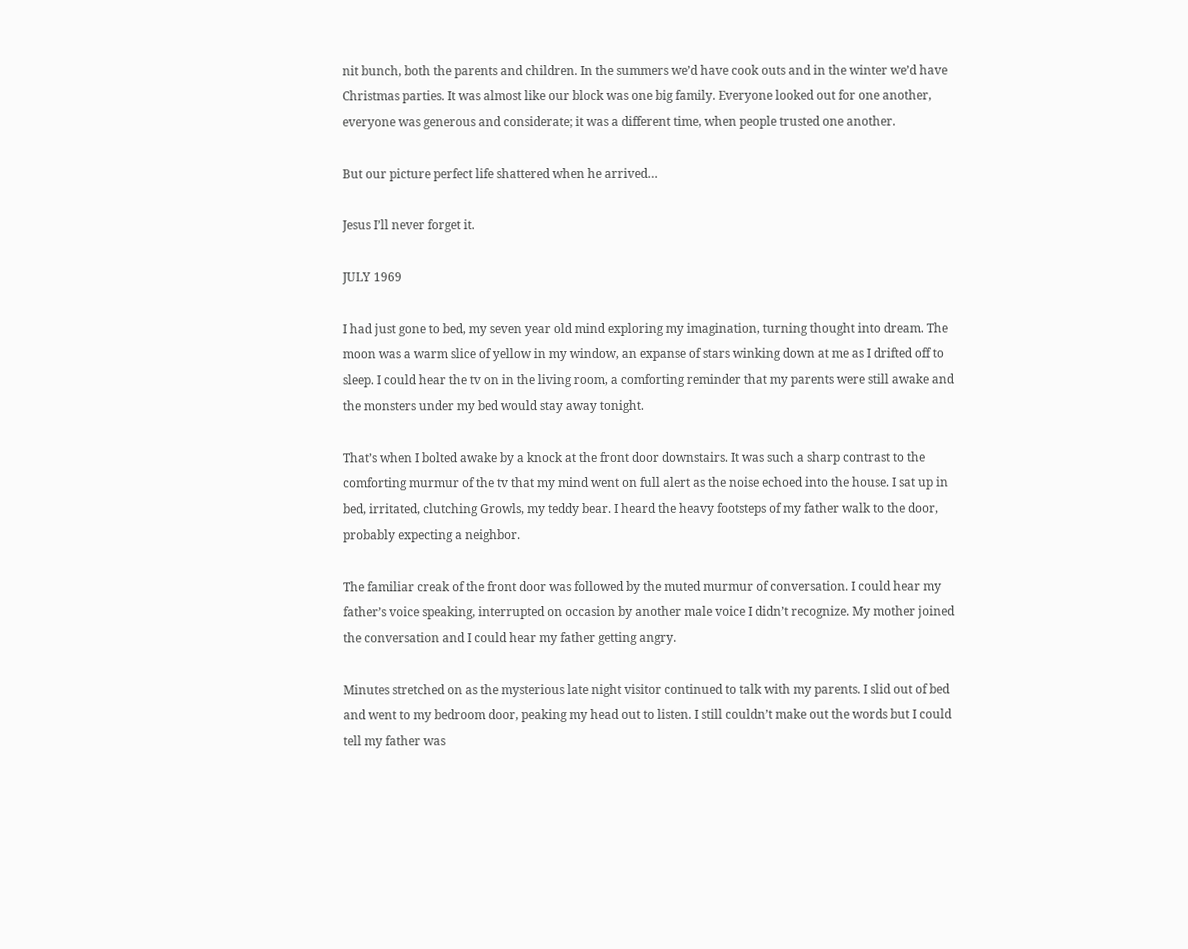nit bunch, both the parents and children. In the summers we’d have cook outs and in the winter we’d have Christmas parties. It was almost like our block was one big family. Everyone looked out for one another, everyone was generous and considerate; it was a different time, when people trusted one another.

But our picture perfect life shattered when he arrived…

Jesus I’ll never forget it.

JULY 1969

I had just gone to bed, my seven year old mind exploring my imagination, turning thought into dream. The moon was a warm slice of yellow in my window, an expanse of stars winking down at me as I drifted off to sleep. I could hear the tv on in the living room, a comforting reminder that my parents were still awake and the monsters under my bed would stay away tonight.

That’s when I bolted awake by a knock at the front door downstairs. It was such a sharp contrast to the comforting murmur of the tv that my mind went on full alert as the noise echoed into the house. I sat up in bed, irritated, clutching Growls, my teddy bear. I heard the heavy footsteps of my father walk to the door, probably expecting a neighbor.

The familiar creak of the front door was followed by the muted murmur of conversation. I could hear my father’s voice speaking, interrupted on occasion by another male voice I didn’t recognize. My mother joined the conversation and I could hear my father getting angry.

Minutes stretched on as the mysterious late night visitor continued to talk with my parents. I slid out of bed and went to my bedroom door, peaking my head out to listen. I still couldn’t make out the words but I could tell my father was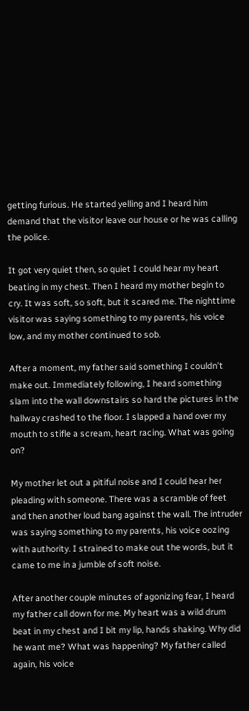getting furious. He started yelling and I heard him demand that the visitor leave our house or he was calling the police.

It got very quiet then, so quiet I could hear my heart beating in my chest. Then I heard my mother begin to cry. It was soft, so soft, but it scared me. The nighttime visitor was saying something to my parents, his voice low, and my mother continued to sob.

After a moment, my father said something I couldn’t make out. Immediately following, I heard something slam into the wall downstairs so hard the pictures in the hallway crashed to the floor. I slapped a hand over my mouth to stifle a scream, heart racing. What was going on?

My mother let out a pitiful noise and I could hear her pleading with someone. There was a scramble of feet and then another loud bang against the wall. The intruder was saying something to my parents, his voice oozing with authority. I strained to make out the words, but it came to me in a jumble of soft noise.

After another couple minutes of agonizing fear, I heard my father call down for me. My heart was a wild drum beat in my chest and I bit my lip, hands shaking. Why did he want me? What was happening? My father called again, his voice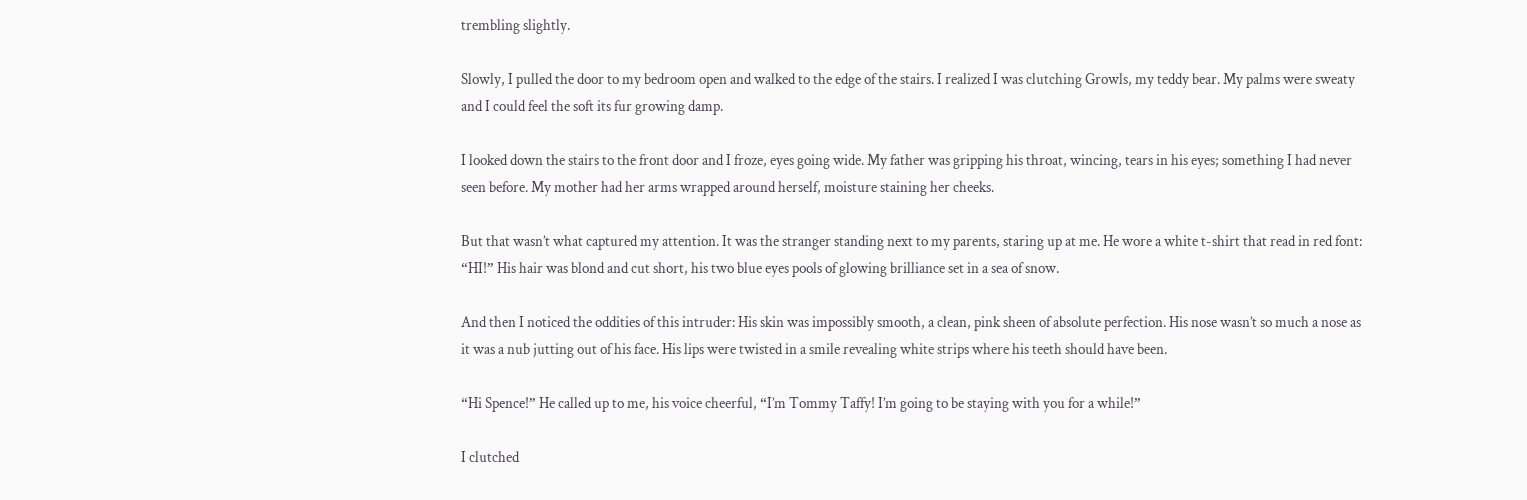trembling slightly.

Slowly, I pulled the door to my bedroom open and walked to the edge of the stairs. I realized I was clutching Growls, my teddy bear. My palms were sweaty and I could feel the soft its fur growing damp.

I looked down the stairs to the front door and I froze, eyes going wide. My father was gripping his throat, wincing, tears in his eyes; something I had never seen before. My mother had her arms wrapped around herself, moisture staining her cheeks.

But that wasn’t what captured my attention. It was the stranger standing next to my parents, staring up at me. He wore a white t-shirt that read in red font: “HI!” His hair was blond and cut short, his two blue eyes pools of glowing brilliance set in a sea of snow.

And then I noticed the oddities of this intruder: His skin was impossibly smooth, a clean, pink sheen of absolute perfection. His nose wasn’t so much a nose as it was a nub jutting out of his face. His lips were twisted in a smile revealing white strips where his teeth should have been.

“Hi Spence!” He called up to me, his voice cheerful, “I’m Tommy Taffy! I’m going to be staying with you for a while!”

I clutched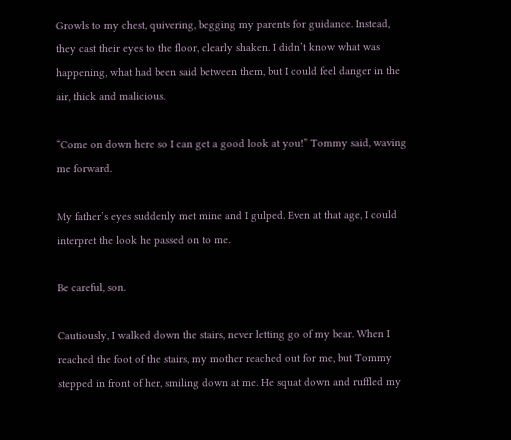Growls to my chest, quivering, begging my parents for guidance. Instead, they cast their eyes to the floor, clearly shaken. I didn’t know what was happening, what had been said between them, but I could feel danger in the air, thick and malicious.

“Come on down here so I can get a good look at you!” Tommy said, waving me forward.

My father’s eyes suddenly met mine and I gulped. Even at that age, I could interpret the look he passed on to me.

Be careful, son.

Cautiously, I walked down the stairs, never letting go of my bear. When I reached the foot of the stairs, my mother reached out for me, but Tommy stepped in front of her, smiling down at me. He squat down and ruffled my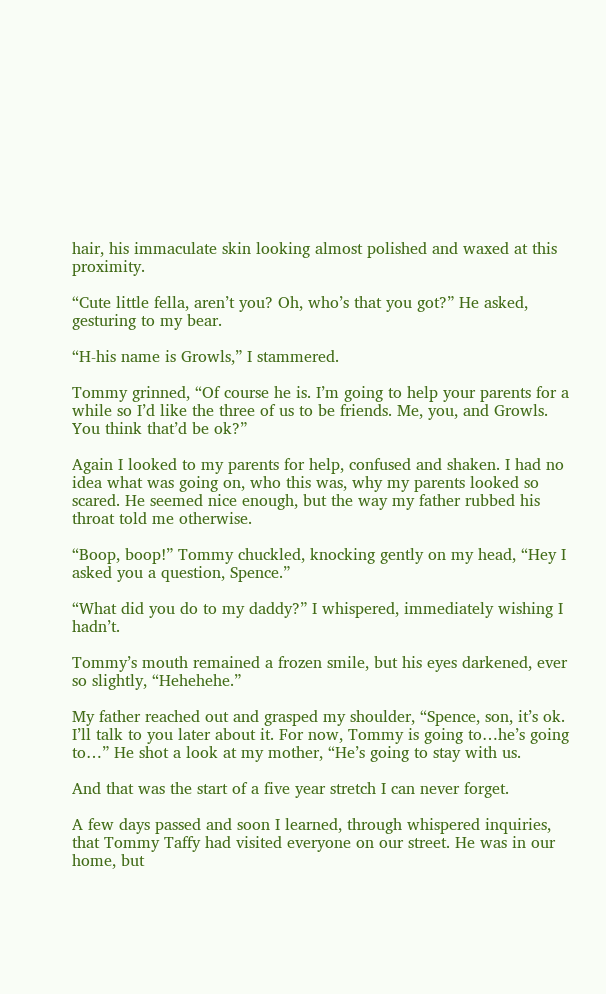hair, his immaculate skin looking almost polished and waxed at this proximity.

“Cute little fella, aren’t you? Oh, who’s that you got?” He asked, gesturing to my bear.

“H-his name is Growls,” I stammered.

Tommy grinned, “Of course he is. I’m going to help your parents for a while so I’d like the three of us to be friends. Me, you, and Growls. You think that’d be ok?”

Again I looked to my parents for help, confused and shaken. I had no idea what was going on, who this was, why my parents looked so scared. He seemed nice enough, but the way my father rubbed his throat told me otherwise.

“Boop, boop!” Tommy chuckled, knocking gently on my head, “Hey I asked you a question, Spence.”

“What did you do to my daddy?” I whispered, immediately wishing I hadn’t.

Tommy’s mouth remained a frozen smile, but his eyes darkened, ever so slightly, “Hehehehe.”

My father reached out and grasped my shoulder, “Spence, son, it’s ok. I’ll talk to you later about it. For now, Tommy is going to…he’s going to…” He shot a look at my mother, “He’s going to stay with us.

And that was the start of a five year stretch I can never forget.

A few days passed and soon I learned, through whispered inquiries, that Tommy Taffy had visited everyone on our street. He was in our home, but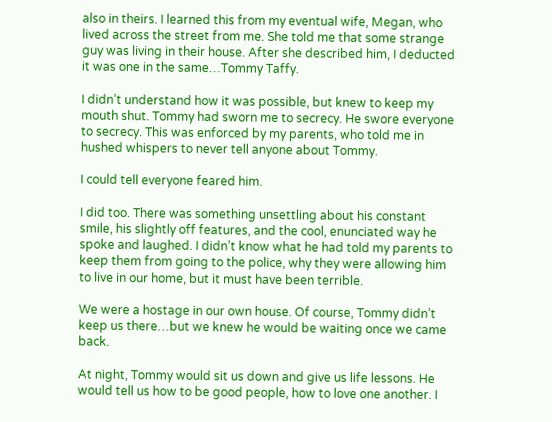also in theirs. I learned this from my eventual wife, Megan, who lived across the street from me. She told me that some strange guy was living in their house. After she described him, I deducted it was one in the same…Tommy Taffy.

I didn’t understand how it was possible, but knew to keep my mouth shut. Tommy had sworn me to secrecy. He swore everyone to secrecy. This was enforced by my parents, who told me in hushed whispers to never tell anyone about Tommy.

I could tell everyone feared him.

I did too. There was something unsettling about his constant smile, his slightly off features, and the cool, enunciated way he spoke and laughed. I didn’t know what he had told my parents to keep them from going to the police, why they were allowing him to live in our home, but it must have been terrible.

We were a hostage in our own house. Of course, Tommy didn’t keep us there…but we knew he would be waiting once we came back.

At night, Tommy would sit us down and give us life lessons. He would tell us how to be good people, how to love one another. I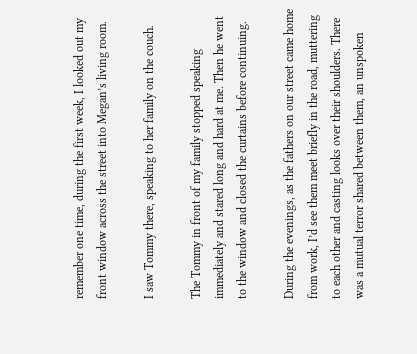remember one time, during the first week, I looked out my front window across the street into Megan’s living room.

I saw Tommy there, speaking to her family on the couch.

The Tommy in front of my family stopped speaking immediately and stared long and hard at me. Then he went to the window and closed the curtains before continuing.

During the evenings, as the fathers on our street came home from work, I’d see them meet briefly in the road, muttering to each other and casting looks over their shoulders. There was a mutual terror shared between them, an unspoken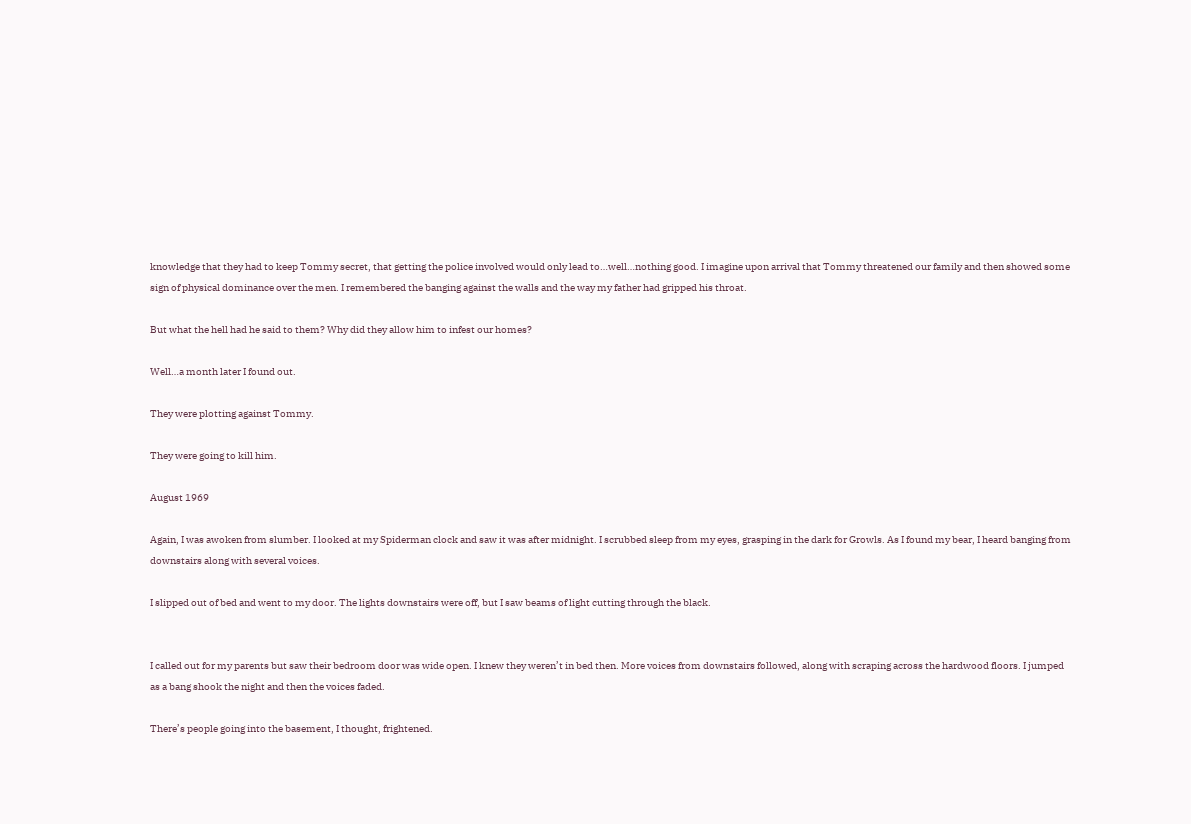knowledge that they had to keep Tommy secret, that getting the police involved would only lead to…well…nothing good. I imagine upon arrival that Tommy threatened our family and then showed some sign of physical dominance over the men. I remembered the banging against the walls and the way my father had gripped his throat.

But what the hell had he said to them? Why did they allow him to infest our homes?

Well…a month later I found out.

They were plotting against Tommy.

They were going to kill him.

August 1969

Again, I was awoken from slumber. I looked at my Spiderman clock and saw it was after midnight. I scrubbed sleep from my eyes, grasping in the dark for Growls. As I found my bear, I heard banging from downstairs along with several voices.

I slipped out of bed and went to my door. The lights downstairs were off, but I saw beams of light cutting through the black.


I called out for my parents but saw their bedroom door was wide open. I knew they weren’t in bed then. More voices from downstairs followed, along with scraping across the hardwood floors. I jumped as a bang shook the night and then the voices faded.

There’s people going into the basement, I thought, frightened.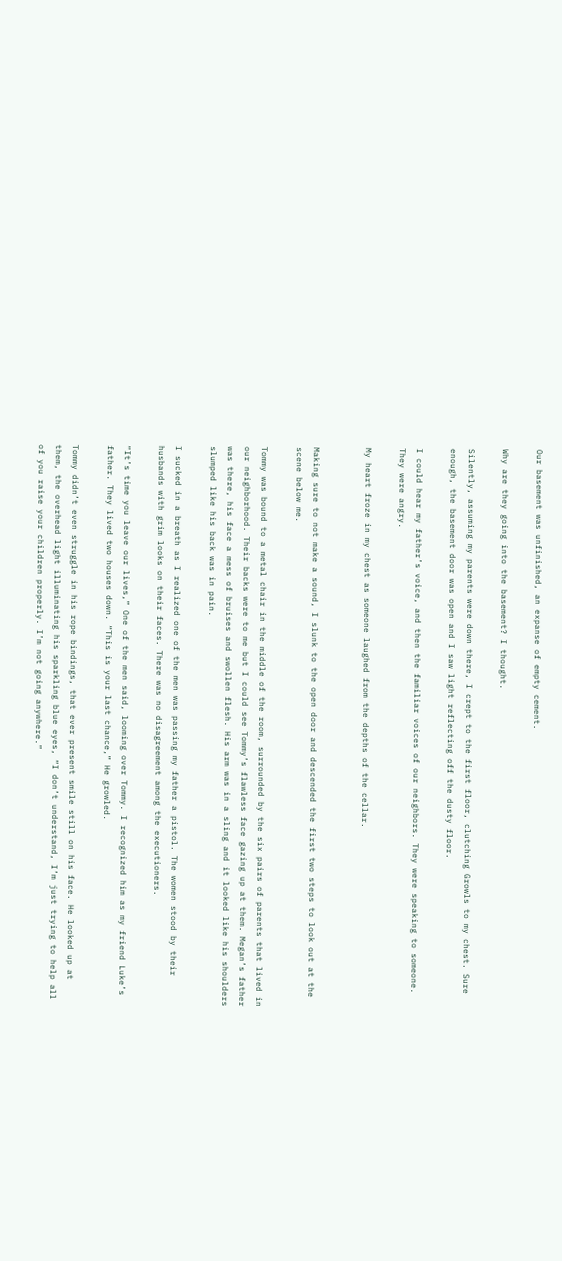Our basement was unfinished, an expanse of empty cement.

Why are they going into the basement? I thought.

Silently, assuming my parents were down there, I crept to the first floor, clutching Growls to my chest. Sure enough, the basement door was open and I saw light reflecting off the dusty floor.

I could hear my father’s voice, and then the familiar voices of our neighbors. They were speaking to someone. They were angry.

My heart froze in my chest as someone laughed from the depths of the cellar.


Making sure to not make a sound, I slunk to the open door and descended the first two steps to look out at the scene below me.

Tommy was bound to a metal chair in the middle of the room, surrounded by the six pairs of parents that lived in our neighborhood. Their backs were to me but I could see Tommy’s flawless face gazing up at them. Megan’s father was there, his face a mess of bruises and swollen flesh. His arm was in a sling and it looked like his shoulders slumped like his back was in pain.

I sucked in a breath as I realized one of the men was passing my father a pistol. The women stood by their husbands with grim looks on their faces. There was no disagreement among the executioners.

“It’s time you leave our lives,” One of the men said, looming over Tommy. I recognized him as my friend Luke’s father. They lived two houses down. “This is your last chance,” He growled.

Tommy didn’t even struggle in his rope bindings, that ever present smile still on his face. He looked up at them, the overhead light illuminating his sparkling blue eyes, “I don’t understand, I’m just trying to help all of you raise your children properly. I’m not going anywhere.”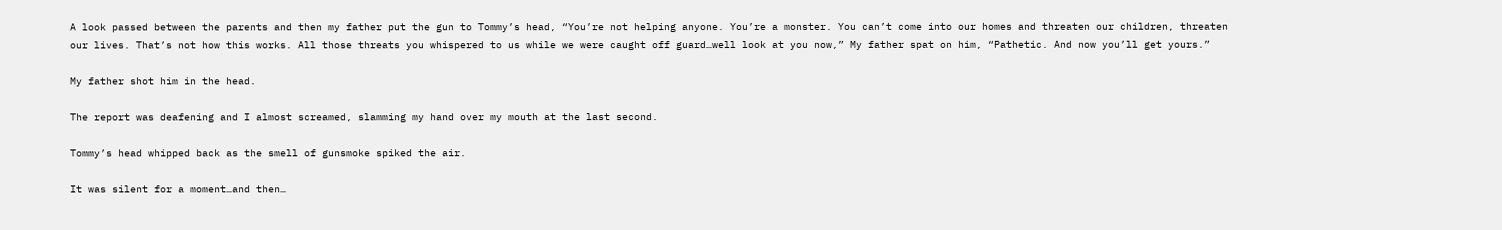A look passed between the parents and then my father put the gun to Tommy’s head, “You’re not helping anyone. You’re a monster. You can’t come into our homes and threaten our children, threaten our lives. That’s not how this works. All those threats you whispered to us while we were caught off guard…well look at you now,” My father spat on him, “Pathetic. And now you’ll get yours.”

My father shot him in the head.

The report was deafening and I almost screamed, slamming my hand over my mouth at the last second.

Tommy’s head whipped back as the smell of gunsmoke spiked the air.

It was silent for a moment…and then…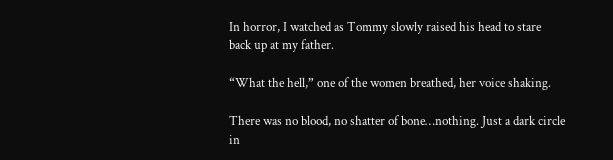In horror, I watched as Tommy slowly raised his head to stare back up at my father.

“What the hell,” one of the women breathed, her voice shaking.

There was no blood, no shatter of bone…nothing. Just a dark circle in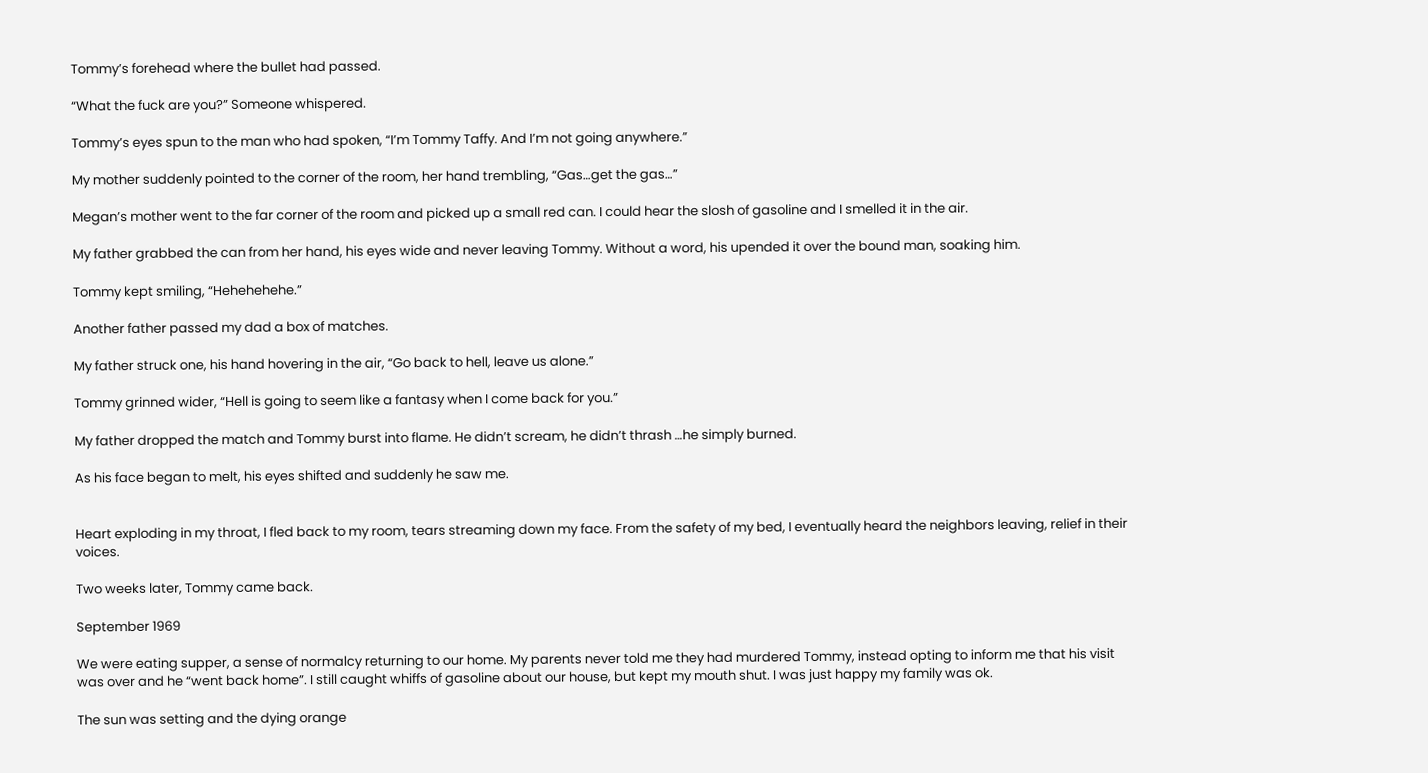Tommy’s forehead where the bullet had passed.

“What the fuck are you?” Someone whispered.

Tommy’s eyes spun to the man who had spoken, “I’m Tommy Taffy. And I’m not going anywhere.”

My mother suddenly pointed to the corner of the room, her hand trembling, “Gas…get the gas…”

Megan’s mother went to the far corner of the room and picked up a small red can. I could hear the slosh of gasoline and I smelled it in the air.

My father grabbed the can from her hand, his eyes wide and never leaving Tommy. Without a word, his upended it over the bound man, soaking him.

Tommy kept smiling, “Hehehehehe.”

Another father passed my dad a box of matches.

My father struck one, his hand hovering in the air, “Go back to hell, leave us alone.”

Tommy grinned wider, “Hell is going to seem like a fantasy when I come back for you.”

My father dropped the match and Tommy burst into flame. He didn’t scream, he didn’t thrash …he simply burned.

As his face began to melt, his eyes shifted and suddenly he saw me.


Heart exploding in my throat, I fled back to my room, tears streaming down my face. From the safety of my bed, I eventually heard the neighbors leaving, relief in their voices.

Two weeks later, Tommy came back.

September 1969

We were eating supper, a sense of normalcy returning to our home. My parents never told me they had murdered Tommy, instead opting to inform me that his visit was over and he “went back home”. I still caught whiffs of gasoline about our house, but kept my mouth shut. I was just happy my family was ok.

The sun was setting and the dying orange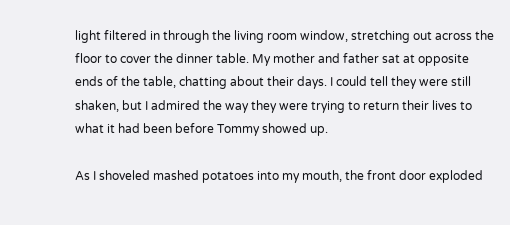light filtered in through the living room window, stretching out across the floor to cover the dinner table. My mother and father sat at opposite ends of the table, chatting about their days. I could tell they were still shaken, but I admired the way they were trying to return their lives to what it had been before Tommy showed up.

As I shoveled mashed potatoes into my mouth, the front door exploded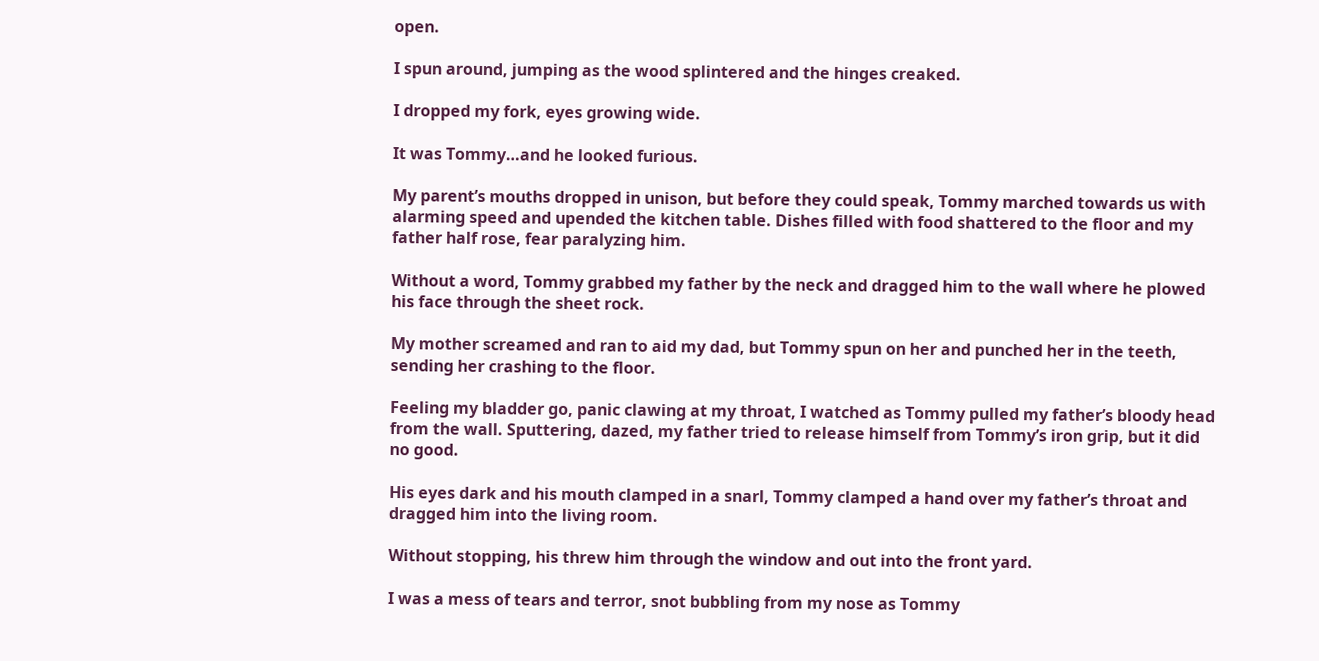open.

I spun around, jumping as the wood splintered and the hinges creaked.

I dropped my fork, eyes growing wide.

It was Tommy…and he looked furious.

My parent’s mouths dropped in unison, but before they could speak, Tommy marched towards us with alarming speed and upended the kitchen table. Dishes filled with food shattered to the floor and my father half rose, fear paralyzing him.

Without a word, Tommy grabbed my father by the neck and dragged him to the wall where he plowed his face through the sheet rock.

My mother screamed and ran to aid my dad, but Tommy spun on her and punched her in the teeth, sending her crashing to the floor.

Feeling my bladder go, panic clawing at my throat, I watched as Tommy pulled my father’s bloody head from the wall. Sputtering, dazed, my father tried to release himself from Tommy’s iron grip, but it did no good.

His eyes dark and his mouth clamped in a snarl, Tommy clamped a hand over my father’s throat and dragged him into the living room.

Without stopping, his threw him through the window and out into the front yard.

I was a mess of tears and terror, snot bubbling from my nose as Tommy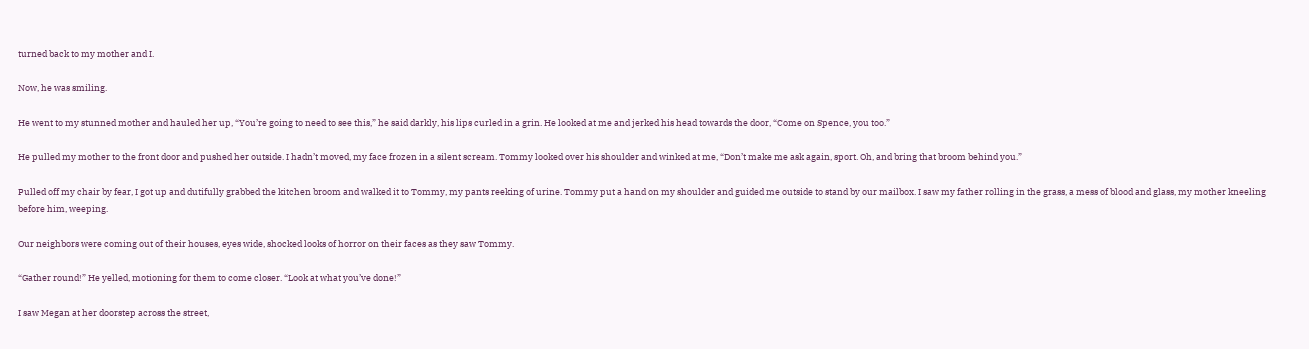turned back to my mother and I.

Now, he was smiling.

He went to my stunned mother and hauled her up, “You’re going to need to see this,” he said darkly, his lips curled in a grin. He looked at me and jerked his head towards the door, “Come on Spence, you too.”

He pulled my mother to the front door and pushed her outside. I hadn’t moved, my face frozen in a silent scream. Tommy looked over his shoulder and winked at me, “Don’t make me ask again, sport. Oh, and bring that broom behind you.”

Pulled off my chair by fear, I got up and dutifully grabbed the kitchen broom and walked it to Tommy, my pants reeking of urine. Tommy put a hand on my shoulder and guided me outside to stand by our mailbox. I saw my father rolling in the grass, a mess of blood and glass, my mother kneeling before him, weeping.

Our neighbors were coming out of their houses, eyes wide, shocked looks of horror on their faces as they saw Tommy.

“Gather round!” He yelled, motioning for them to come closer. “Look at what you’ve done!”

I saw Megan at her doorstep across the street,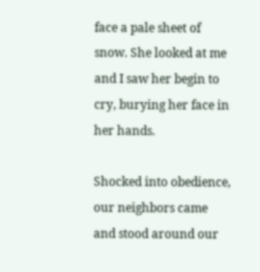face a pale sheet of snow. She looked at me and I saw her begin to cry, burying her face in her hands.

Shocked into obedience, our neighbors came and stood around our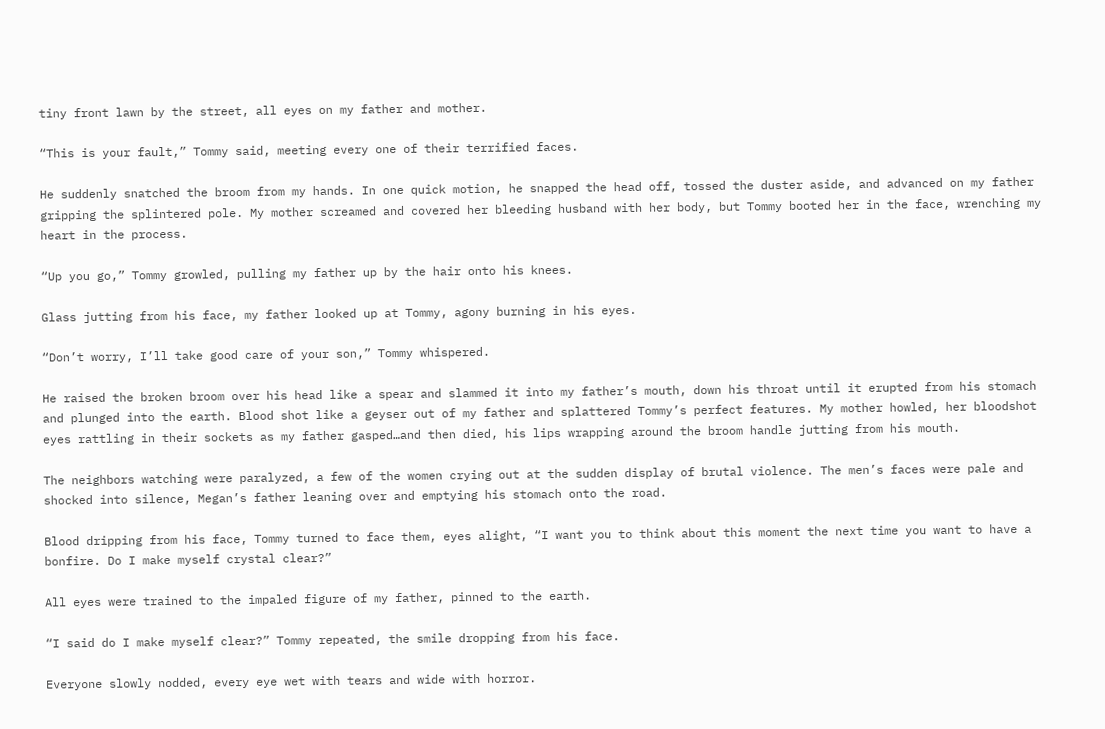tiny front lawn by the street, all eyes on my father and mother.

“This is your fault,” Tommy said, meeting every one of their terrified faces.

He suddenly snatched the broom from my hands. In one quick motion, he snapped the head off, tossed the duster aside, and advanced on my father gripping the splintered pole. My mother screamed and covered her bleeding husband with her body, but Tommy booted her in the face, wrenching my heart in the process.

“Up you go,” Tommy growled, pulling my father up by the hair onto his knees.

Glass jutting from his face, my father looked up at Tommy, agony burning in his eyes.

“Don’t worry, I’ll take good care of your son,” Tommy whispered.

He raised the broken broom over his head like a spear and slammed it into my father’s mouth, down his throat until it erupted from his stomach and plunged into the earth. Blood shot like a geyser out of my father and splattered Tommy’s perfect features. My mother howled, her bloodshot eyes rattling in their sockets as my father gasped…and then died, his lips wrapping around the broom handle jutting from his mouth.

The neighbors watching were paralyzed, a few of the women crying out at the sudden display of brutal violence. The men’s faces were pale and shocked into silence, Megan’s father leaning over and emptying his stomach onto the road.

Blood dripping from his face, Tommy turned to face them, eyes alight, “I want you to think about this moment the next time you want to have a bonfire. Do I make myself crystal clear?”

All eyes were trained to the impaled figure of my father, pinned to the earth.

“I said do I make myself clear?” Tommy repeated, the smile dropping from his face.

Everyone slowly nodded, every eye wet with tears and wide with horror.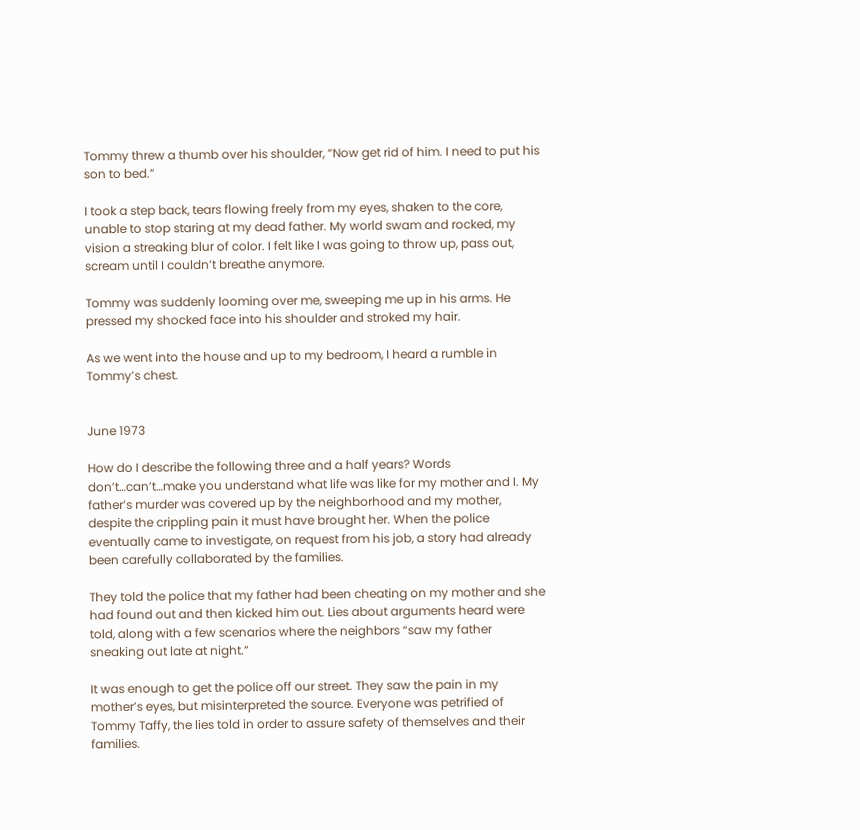Tommy threw a thumb over his shoulder, “Now get rid of him. I need to put his son to bed.”

I took a step back, tears flowing freely from my eyes, shaken to the core, unable to stop staring at my dead father. My world swam and rocked, my vision a streaking blur of color. I felt like I was going to throw up, pass out, scream until I couldn’t breathe anymore.

Tommy was suddenly looming over me, sweeping me up in his arms. He pressed my shocked face into his shoulder and stroked my hair.

As we went into the house and up to my bedroom, I heard a rumble in Tommy’s chest.


June 1973

How do I describe the following three and a half years? Words don’t…can’t…make you understand what life was like for my mother and I. My father’s murder was covered up by the neighborhood and my mother, despite the crippling pain it must have brought her. When the police eventually came to investigate, on request from his job, a story had already been carefully collaborated by the families.

They told the police that my father had been cheating on my mother and she had found out and then kicked him out. Lies about arguments heard were told, along with a few scenarios where the neighbors “saw my father sneaking out late at night.”

It was enough to get the police off our street. They saw the pain in my mother’s eyes, but misinterpreted the source. Everyone was petrified of Tommy Taffy, the lies told in order to assure safety of themselves and their families.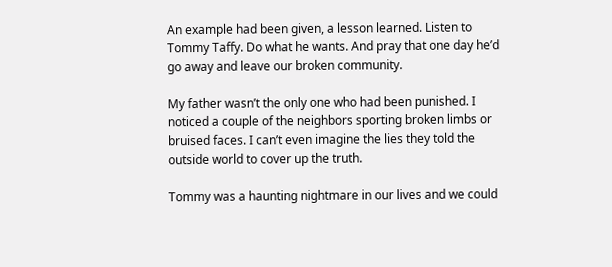An example had been given, a lesson learned. Listen to Tommy Taffy. Do what he wants. And pray that one day he’d go away and leave our broken community.

My father wasn’t the only one who had been punished. I noticed a couple of the neighbors sporting broken limbs or bruised faces. I can’t even imagine the lies they told the outside world to cover up the truth.

Tommy was a haunting nightmare in our lives and we could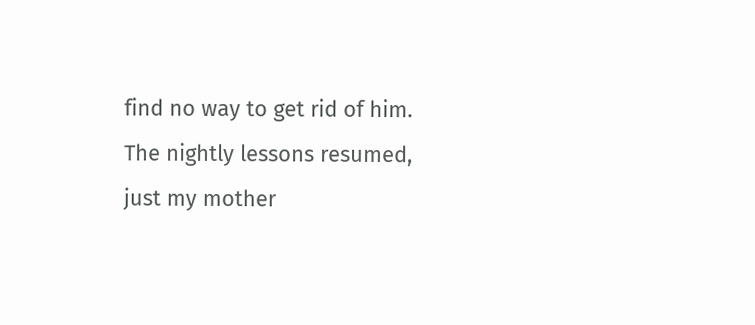find no way to get rid of him. The nightly lessons resumed, just my mother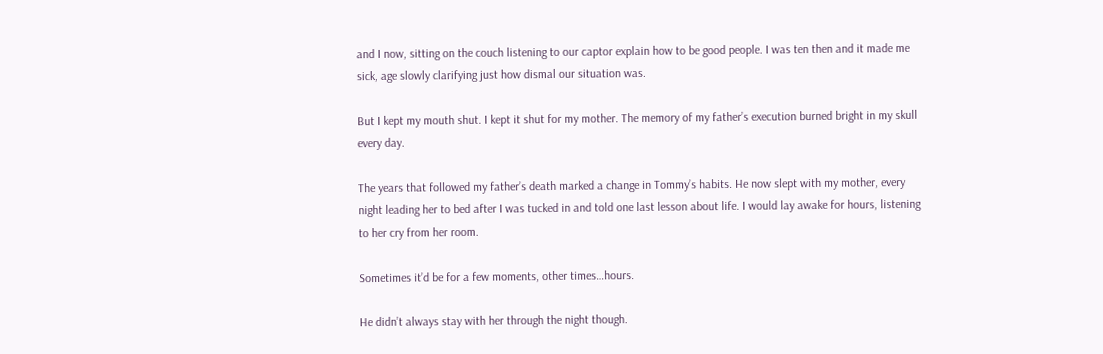and I now, sitting on the couch listening to our captor explain how to be good people. I was ten then and it made me sick, age slowly clarifying just how dismal our situation was.

But I kept my mouth shut. I kept it shut for my mother. The memory of my father’s execution burned bright in my skull every day.

The years that followed my father’s death marked a change in Tommy’s habits. He now slept with my mother, every night leading her to bed after I was tucked in and told one last lesson about life. I would lay awake for hours, listening to her cry from her room.

Sometimes it’d be for a few moments, other times…hours.

He didn’t always stay with her through the night though.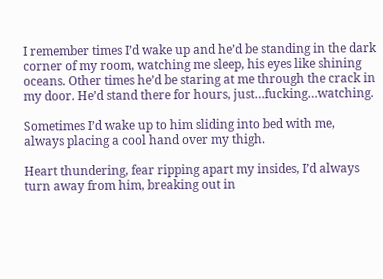I remember times I’d wake up and he’d be standing in the dark corner of my room, watching me sleep, his eyes like shining oceans. Other times he’d be staring at me through the crack in my door. He’d stand there for hours, just…fucking…watching.

Sometimes I’d wake up to him sliding into bed with me, always placing a cool hand over my thigh.

Heart thundering, fear ripping apart my insides, I’d always turn away from him, breaking out in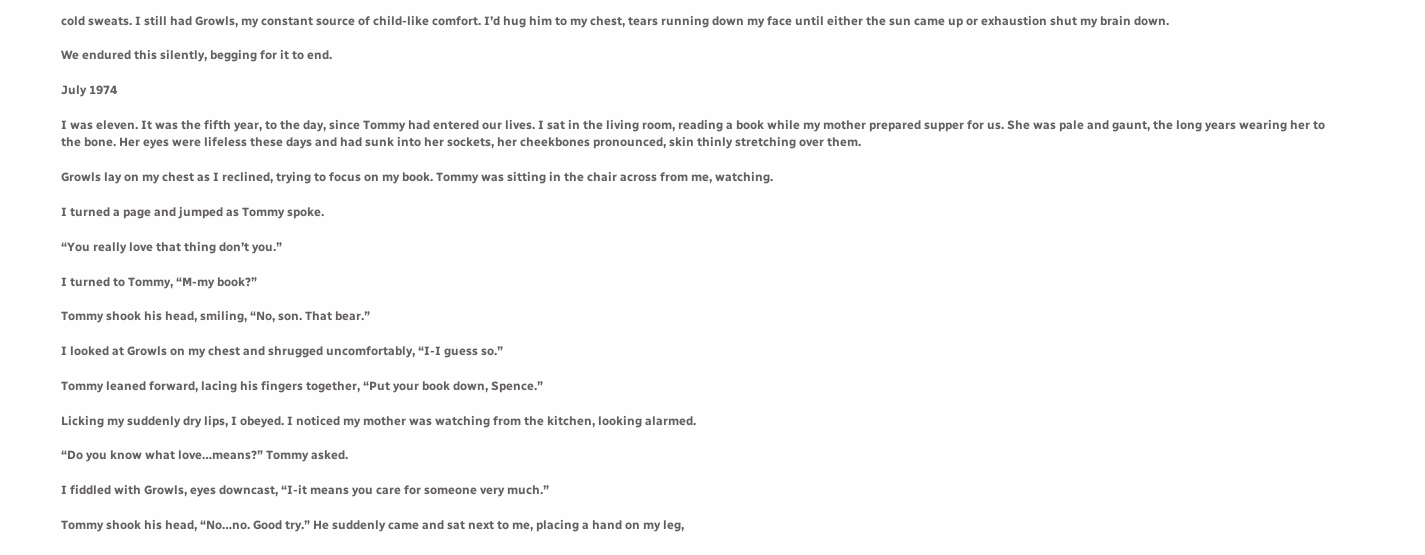cold sweats. I still had Growls, my constant source of child-like comfort. I’d hug him to my chest, tears running down my face until either the sun came up or exhaustion shut my brain down.

We endured this silently, begging for it to end.

July 1974

I was eleven. It was the fifth year, to the day, since Tommy had entered our lives. I sat in the living room, reading a book while my mother prepared supper for us. She was pale and gaunt, the long years wearing her to the bone. Her eyes were lifeless these days and had sunk into her sockets, her cheekbones pronounced, skin thinly stretching over them.

Growls lay on my chest as I reclined, trying to focus on my book. Tommy was sitting in the chair across from me, watching.

I turned a page and jumped as Tommy spoke.

“You really love that thing don’t you.”

I turned to Tommy, “M-my book?”

Tommy shook his head, smiling, “No, son. That bear.”

I looked at Growls on my chest and shrugged uncomfortably, “I-I guess so.”

Tommy leaned forward, lacing his fingers together, “Put your book down, Spence.”

Licking my suddenly dry lips, I obeyed. I noticed my mother was watching from the kitchen, looking alarmed.

“Do you know what love…means?” Tommy asked.

I fiddled with Growls, eyes downcast, “I-it means you care for someone very much.”

Tommy shook his head, “No…no. Good try.” He suddenly came and sat next to me, placing a hand on my leg,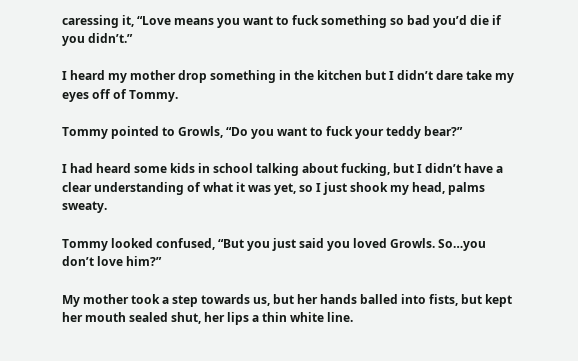caressing it, “Love means you want to fuck something so bad you’d die if you didn’t.”

I heard my mother drop something in the kitchen but I didn’t dare take my eyes off of Tommy.

Tommy pointed to Growls, “Do you want to fuck your teddy bear?”

I had heard some kids in school talking about fucking, but I didn’t have a clear understanding of what it was yet, so I just shook my head, palms sweaty.

Tommy looked confused, “But you just said you loved Growls. So…you don’t love him?”

My mother took a step towards us, but her hands balled into fists, but kept her mouth sealed shut, her lips a thin white line.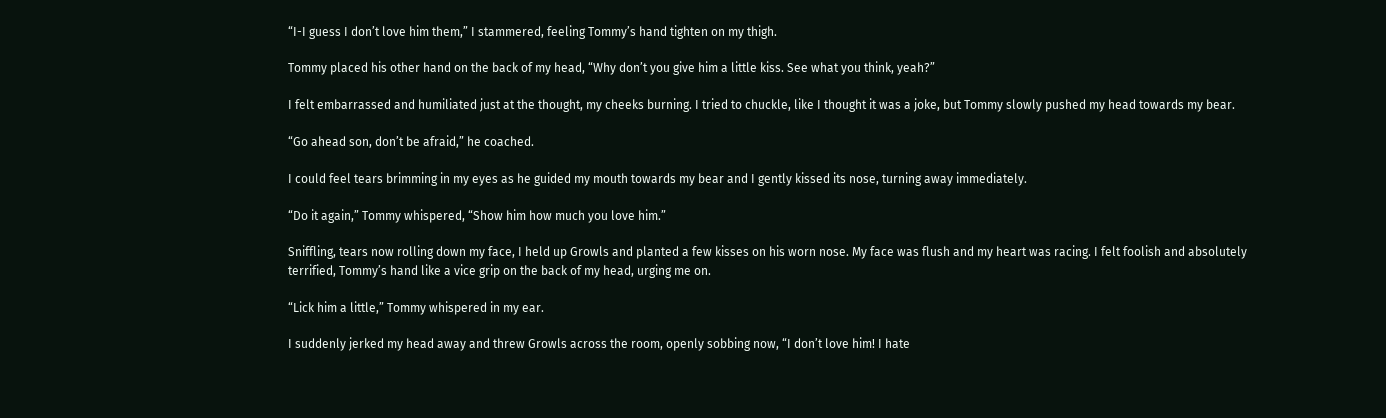“I-I guess I don’t love him them,” I stammered, feeling Tommy’s hand tighten on my thigh.

Tommy placed his other hand on the back of my head, “Why don’t you give him a little kiss. See what you think, yeah?”

I felt embarrassed and humiliated just at the thought, my cheeks burning. I tried to chuckle, like I thought it was a joke, but Tommy slowly pushed my head towards my bear.

“Go ahead son, don’t be afraid,” he coached.

I could feel tears brimming in my eyes as he guided my mouth towards my bear and I gently kissed its nose, turning away immediately.

“Do it again,” Tommy whispered, “Show him how much you love him.”

Sniffling, tears now rolling down my face, I held up Growls and planted a few kisses on his worn nose. My face was flush and my heart was racing. I felt foolish and absolutely terrified, Tommy’s hand like a vice grip on the back of my head, urging me on.

“Lick him a little,” Tommy whispered in my ear.

I suddenly jerked my head away and threw Growls across the room, openly sobbing now, “I don’t love him! I hate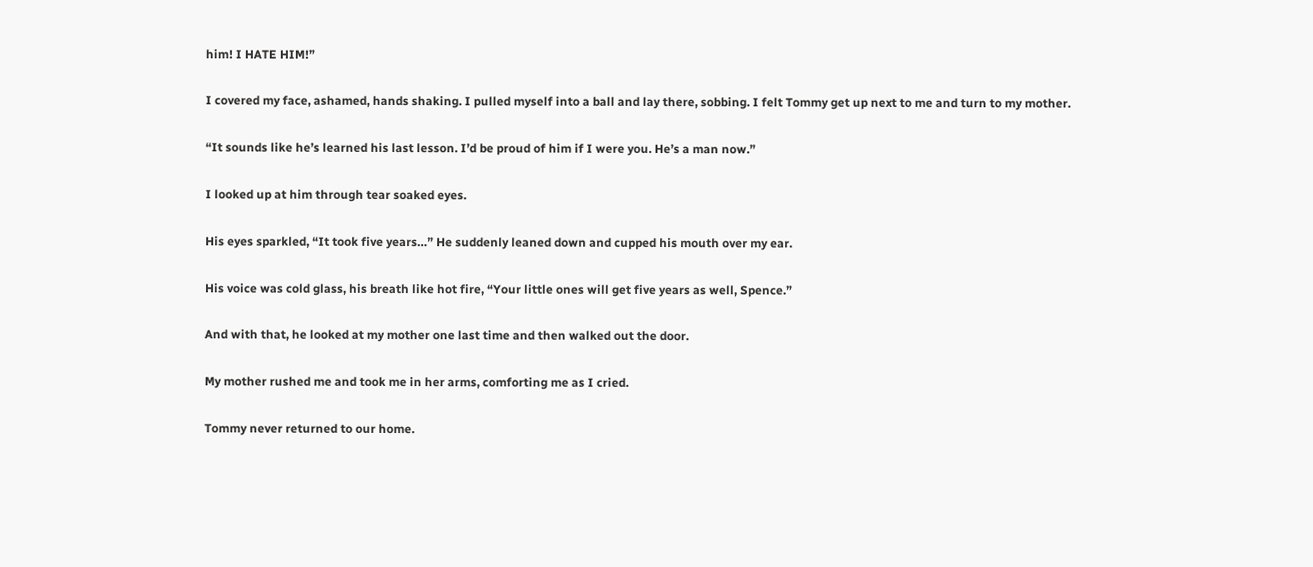him! I HATE HIM!”

I covered my face, ashamed, hands shaking. I pulled myself into a ball and lay there, sobbing. I felt Tommy get up next to me and turn to my mother.

“It sounds like he’s learned his last lesson. I’d be proud of him if I were you. He’s a man now.”

I looked up at him through tear soaked eyes.

His eyes sparkled, “It took five years…” He suddenly leaned down and cupped his mouth over my ear.

His voice was cold glass, his breath like hot fire, “Your little ones will get five years as well, Spence.”

And with that, he looked at my mother one last time and then walked out the door.

My mother rushed me and took me in her arms, comforting me as I cried.

Tommy never returned to our home.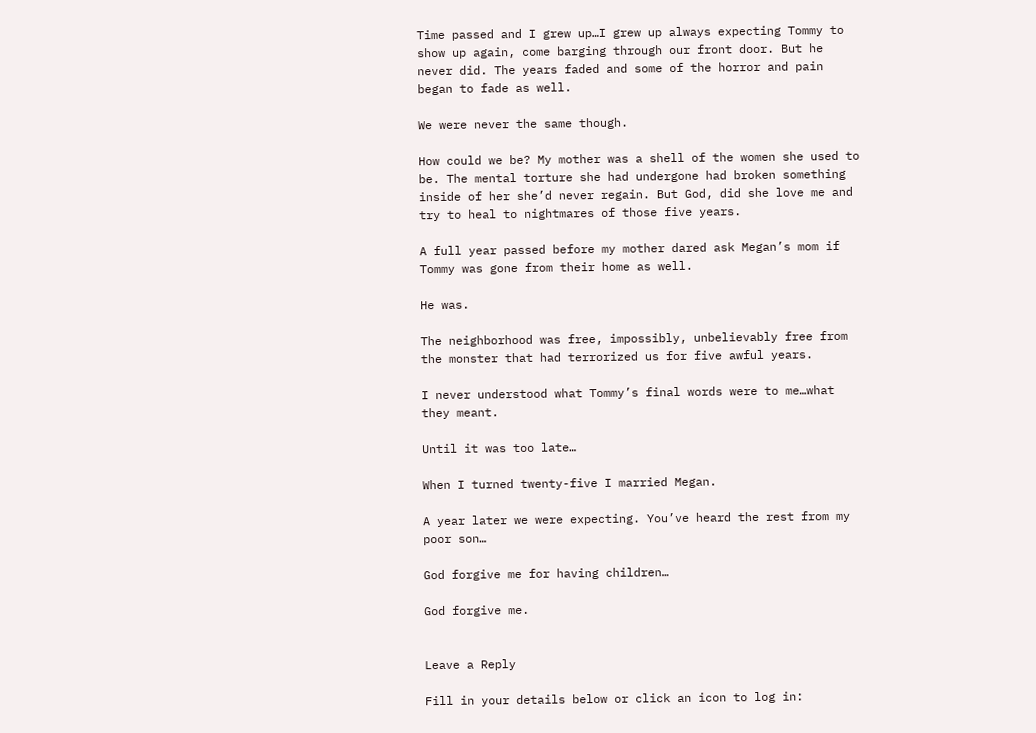Time passed and I grew up…I grew up always expecting Tommy to show up again, come barging through our front door. But he never did. The years faded and some of the horror and pain began to fade as well.

We were never the same though.

How could we be? My mother was a shell of the women she used to be. The mental torture she had undergone had broken something inside of her she’d never regain. But God, did she love me and try to heal to nightmares of those five years.

A full year passed before my mother dared ask Megan’s mom if Tommy was gone from their home as well.

He was.

The neighborhood was free, impossibly, unbelievably free from the monster that had terrorized us for five awful years.

I never understood what Tommy’s final words were to me…what they meant.

Until it was too late…

When I turned twenty-five I married Megan.

A year later we were expecting. You’ve heard the rest from my poor son…

God forgive me for having children…

God forgive me.


Leave a Reply

Fill in your details below or click an icon to log in: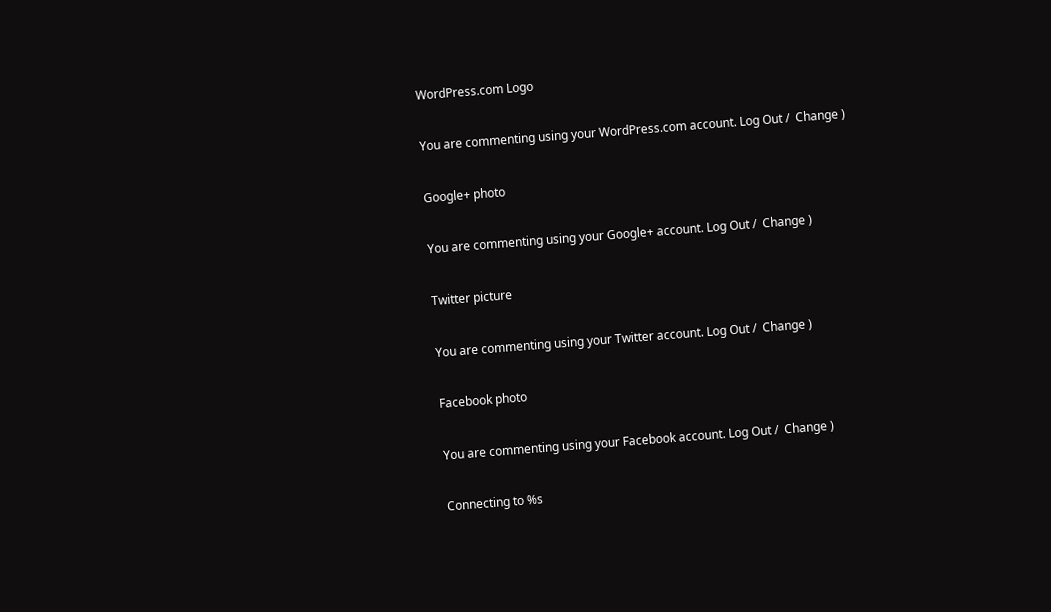WordPress.com Logo

You are commenting using your WordPress.com account. Log Out /  Change )

Google+ photo

You are commenting using your Google+ account. Log Out /  Change )

Twitter picture

You are commenting using your Twitter account. Log Out /  Change )

Facebook photo

You are commenting using your Facebook account. Log Out /  Change )

Connecting to %s